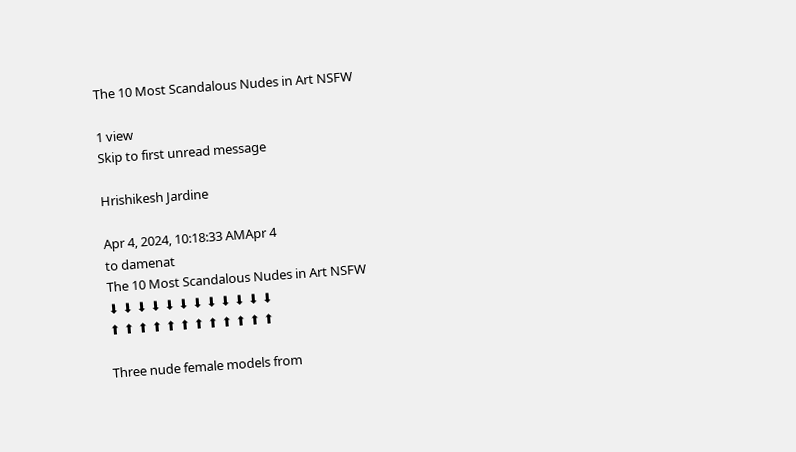The 10 Most Scandalous Nudes in Art NSFW

1 view
Skip to first unread message

Hrishikesh Jardine

Apr 4, 2024, 10:18:33 AMApr 4
to damenat
The 10 Most Scandalous Nudes in Art NSFW
⬇ ⬇ ⬇ ⬇ ⬇ ⬇ ⬇ ⬇ ⬇ ⬇ ⬇ ⬇
⬆ ⬆ ⬆ ⬆ ⬆ ⬆ ⬆ ⬆ ⬆ ⬆ ⬆ ⬆

Three nude female models from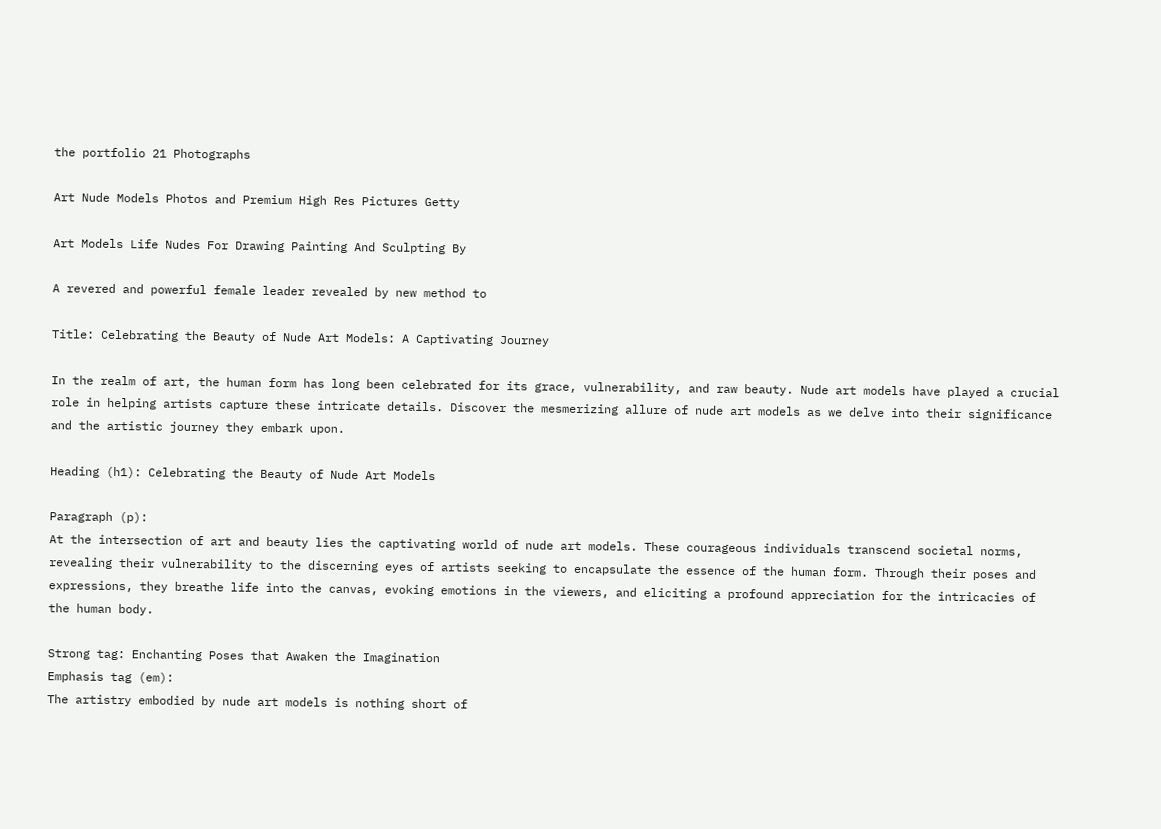the portfolio 21 Photographs

Art Nude Models Photos and Premium High Res Pictures Getty

Art Models Life Nudes For Drawing Painting And Sculpting By

A revered and powerful female leader revealed by new method to

Title: Celebrating the Beauty of Nude Art Models: A Captivating Journey

In the realm of art, the human form has long been celebrated for its grace, vulnerability, and raw beauty. Nude art models have played a crucial role in helping artists capture these intricate details. Discover the mesmerizing allure of nude art models as we delve into their significance and the artistic journey they embark upon.

Heading (h1): Celebrating the Beauty of Nude Art Models

Paragraph (p):
At the intersection of art and beauty lies the captivating world of nude art models. These courageous individuals transcend societal norms, revealing their vulnerability to the discerning eyes of artists seeking to encapsulate the essence of the human form. Through their poses and expressions, they breathe life into the canvas, evoking emotions in the viewers, and eliciting a profound appreciation for the intricacies of the human body.

Strong tag: Enchanting Poses that Awaken the Imagination
Emphasis tag (em):
The artistry embodied by nude art models is nothing short of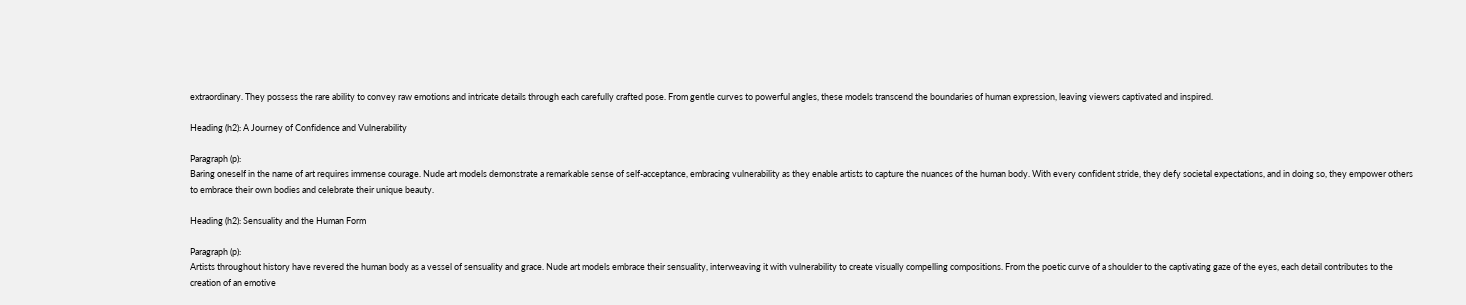extraordinary. They possess the rare ability to convey raw emotions and intricate details through each carefully crafted pose. From gentle curves to powerful angles, these models transcend the boundaries of human expression, leaving viewers captivated and inspired.

Heading (h2): A Journey of Confidence and Vulnerability

Paragraph (p):
Baring oneself in the name of art requires immense courage. Nude art models demonstrate a remarkable sense of self-acceptance, embracing vulnerability as they enable artists to capture the nuances of the human body. With every confident stride, they defy societal expectations, and in doing so, they empower others to embrace their own bodies and celebrate their unique beauty.

Heading (h2): Sensuality and the Human Form

Paragraph (p):
Artists throughout history have revered the human body as a vessel of sensuality and grace. Nude art models embrace their sensuality, interweaving it with vulnerability to create visually compelling compositions. From the poetic curve of a shoulder to the captivating gaze of the eyes, each detail contributes to the creation of an emotive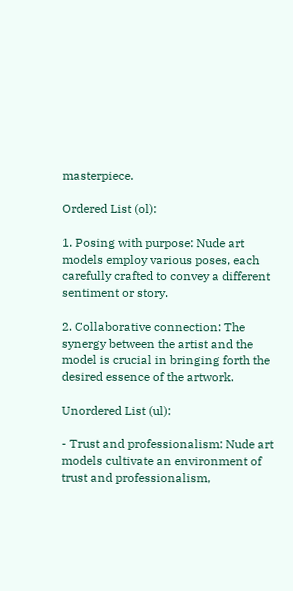masterpiece.

Ordered List (ol):

1. Posing with purpose: Nude art models employ various poses, each carefully crafted to convey a different sentiment or story.

2. Collaborative connection: The synergy between the artist and the model is crucial in bringing forth the desired essence of the artwork.

Unordered List (ul):

- Trust and professionalism: Nude art models cultivate an environment of trust and professionalism,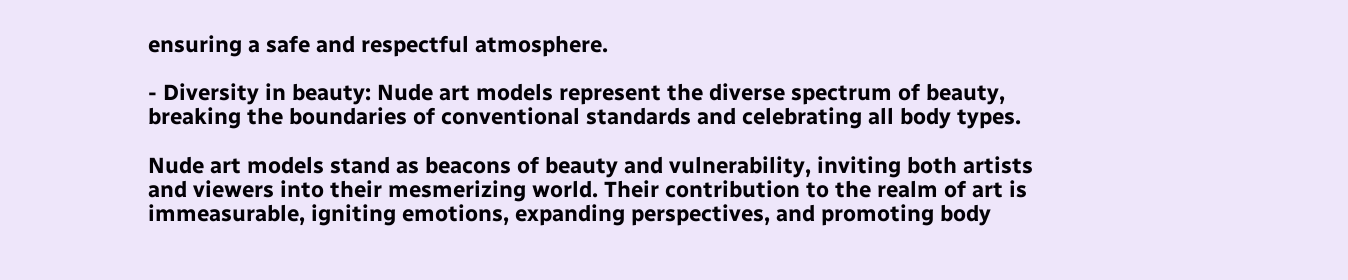ensuring a safe and respectful atmosphere.

- Diversity in beauty: Nude art models represent the diverse spectrum of beauty, breaking the boundaries of conventional standards and celebrating all body types.

Nude art models stand as beacons of beauty and vulnerability, inviting both artists and viewers into their mesmerizing world. Their contribution to the realm of art is immeasurable, igniting emotions, expanding perspectives, and promoting body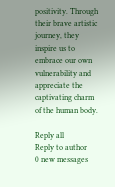positivity. Through their brave artistic journey, they inspire us to embrace our own vulnerability and appreciate the captivating charm of the human body.

Reply all
Reply to author
0 new messages